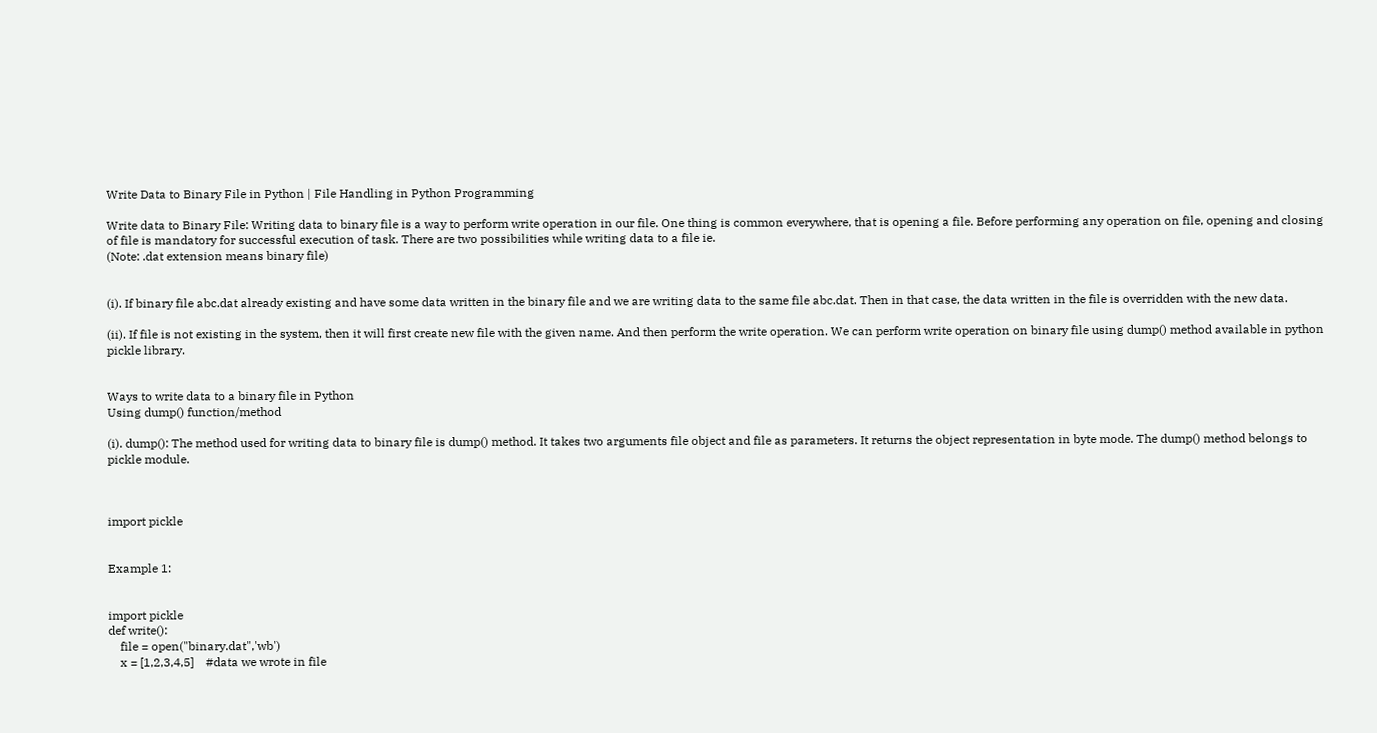Write Data to Binary File in Python | File Handling in Python Programming

Write data to Binary File: Writing data to binary file is a way to perform write operation in our file. One thing is common everywhere, that is opening a file. Before performing any operation on file, opening and closing of file is mandatory for successful execution of task. There are two possibilities while writing data to a file ie.
(Note: .dat extension means binary file)


(i). If binary file abc.dat already existing and have some data written in the binary file and we are writing data to the same file abc.dat. Then in that case, the data written in the file is overridden with the new data.

(ii). If file is not existing in the system, then it will first create new file with the given name. And then perform the write operation. We can perform write operation on binary file using dump() method available in python pickle library.


Ways to write data to a binary file in Python
Using dump() function/method

(i). dump(): The method used for writing data to binary file is dump() method. It takes two arguments file object and file as parameters. It returns the object representation in byte mode. The dump() method belongs to pickle module.



import pickle


Example 1:


import pickle
def write():
    file = open("binary.dat",'wb')
    x = [1,2,3,4,5]    #data we wrote in file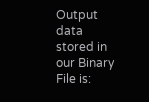Output data stored in our Binary File is: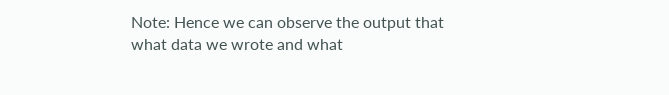Note: Hence we can observe the output that what data we wrote and what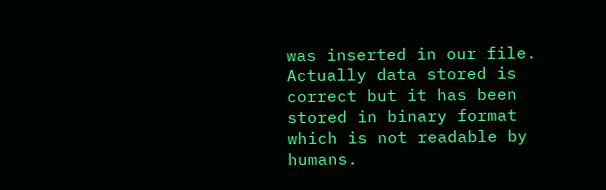was inserted in our file. Actually data stored is correct but it has been stored in binary format which is not readable by humans.